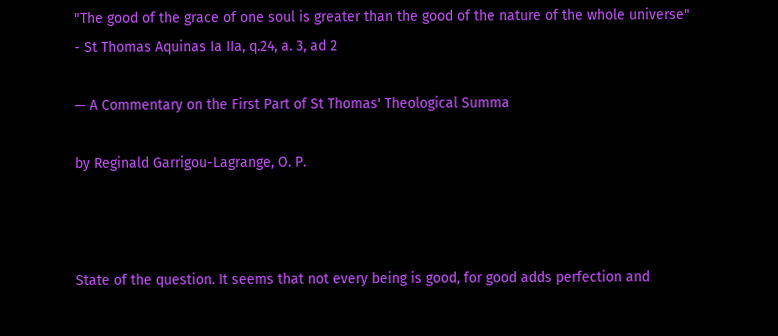"The good of the grace of one soul is greater than the good of the nature of the whole universe"
- St Thomas Aquinas Ia IIa, q.24, a. 3, ad 2

— A Commentary on the First Part of St Thomas' Theological Summa

by Reginald Garrigou-Lagrange, O. P.



State of the question. It seems that not every being is good, for good adds perfection and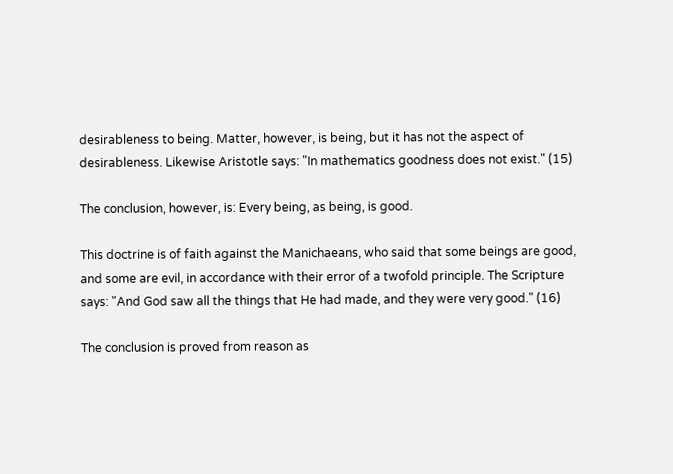desirableness to being. Matter, however, is being, but it has not the aspect of desirableness. Likewise Aristotle says: "In mathematics goodness does not exist." (15)

The conclusion, however, is: Every being, as being, is good.

This doctrine is of faith against the Manichaeans, who said that some beings are good, and some are evil, in accordance with their error of a twofold principle. The Scripture says: "And God saw all the things that He had made, and they were very good." (16)

The conclusion is proved from reason as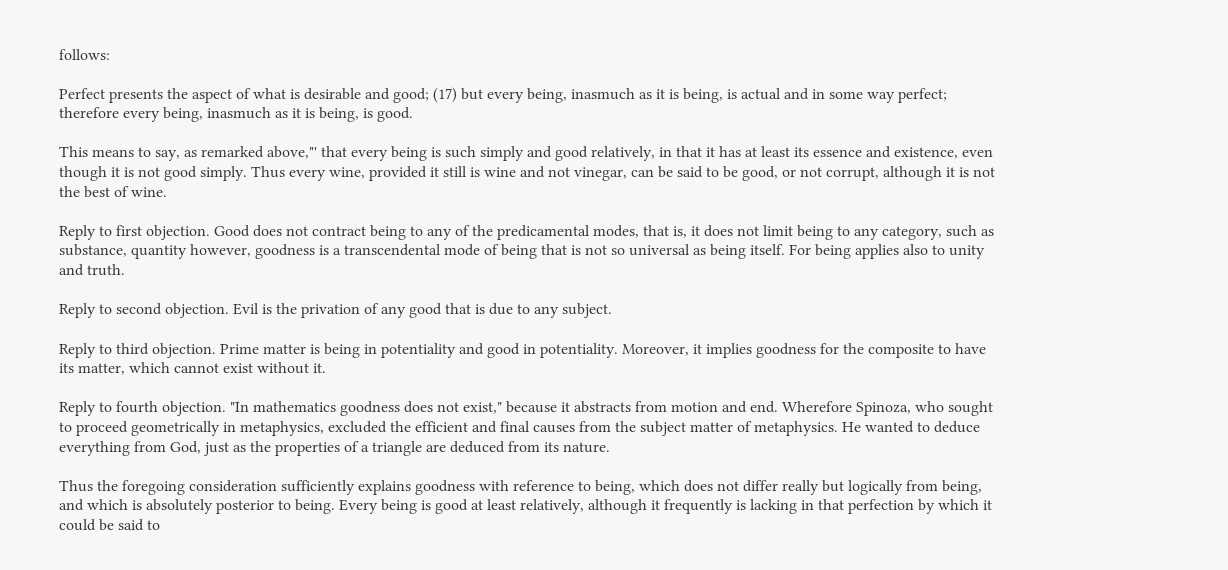follows:

Perfect presents the aspect of what is desirable and good; (17) but every being, inasmuch as it is being, is actual and in some way perfect; therefore every being, inasmuch as it is being, is good.

This means to say, as remarked above,"' that every being is such simply and good relatively, in that it has at least its essence and existence, even though it is not good simply. Thus every wine, provided it still is wine and not vinegar, can be said to be good, or not corrupt, although it is not the best of wine.

Reply to first objection. Good does not contract being to any of the predicamental modes, that is, it does not limit being to any category, such as substance, quantity however, goodness is a transcendental mode of being that is not so universal as being itself. For being applies also to unity and truth.

Reply to second objection. Evil is the privation of any good that is due to any subject.

Reply to third objection. Prime matter is being in potentiality and good in potentiality. Moreover, it implies goodness for the composite to have its matter, which cannot exist without it.

Reply to fourth objection. "In mathematics goodness does not exist," because it abstracts from motion and end. Wherefore Spinoza, who sought to proceed geometrically in metaphysics, excluded the efficient and final causes from the subject matter of metaphysics. He wanted to deduce everything from God, just as the properties of a triangle are deduced from its nature.

Thus the foregoing consideration sufficiently explains goodness with reference to being, which does not differ really but logically from being, and which is absolutely posterior to being. Every being is good at least relatively, although it frequently is lacking in that perfection by which it could be said to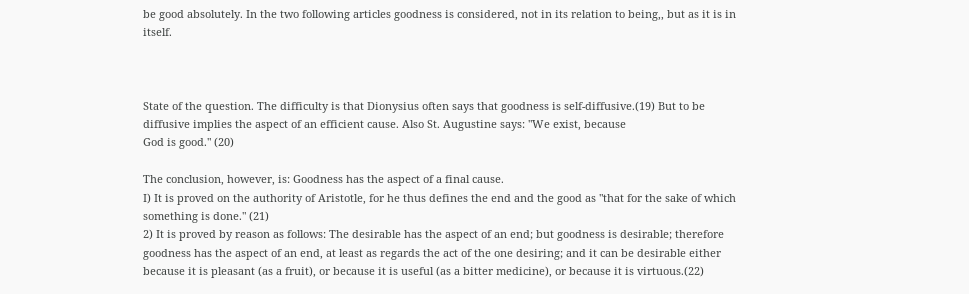be good absolutely. In the two following articles goodness is considered, not in its relation to being,, but as it is in itself.



State of the question. The difficulty is that Dionysius often says that goodness is self-diffusive.(19) But to be diffusive implies the aspect of an efficient cause. Also St. Augustine says: "We exist, because
God is good." (20)

The conclusion, however, is: Goodness has the aspect of a final cause.
I) It is proved on the authority of Aristotle, for he thus defines the end and the good as "that for the sake of which something is done." (21)
2) It is proved by reason as follows: The desirable has the aspect of an end; but goodness is desirable; therefore goodness has the aspect of an end, at least as regards the act of the one desiring; and it can be desirable either because it is pleasant (as a fruit), or because it is useful (as a bitter medicine), or because it is virtuous.(22)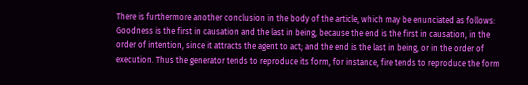There is furthermore another conclusion in the body of the article, which may be enunciated as follows: Goodness is the first in causation and the last in being, because the end is the first in causation, in the order of intention, since it attracts the agent to act; and the end is the last in being, or in the order of execution. Thus the generator tends to reproduce its form, for instance, fire tends to reproduce the form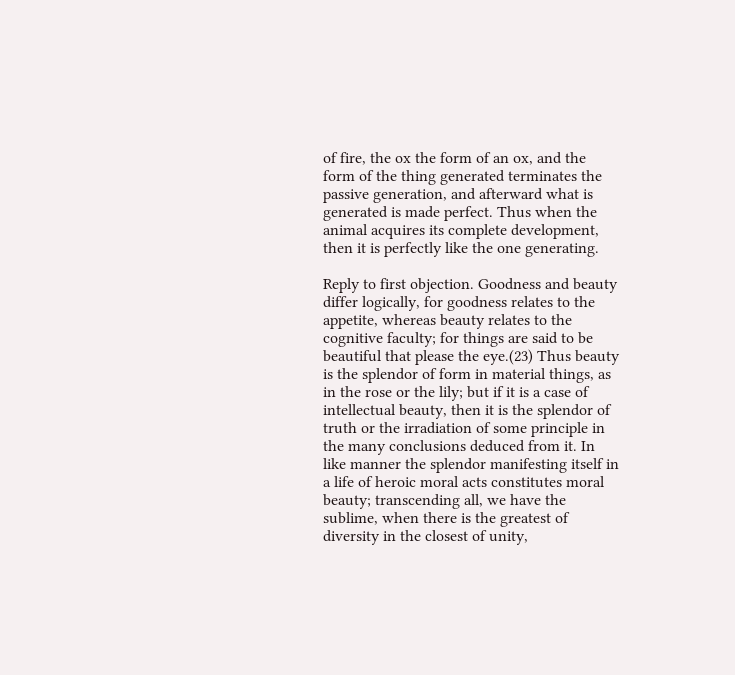of fire, the ox the form of an ox, and the form of the thing generated terminates the passive generation, and afterward what is generated is made perfect. Thus when the animal acquires its complete development, then it is perfectly like the one generating.

Reply to first objection. Goodness and beauty differ logically, for goodness relates to the appetite, whereas beauty relates to the cognitive faculty; for things are said to be beautiful that please the eye.(23) Thus beauty is the splendor of form in material things, as in the rose or the lily; but if it is a case of intellectual beauty, then it is the splendor of truth or the irradiation of some principle in the many conclusions deduced from it. In like manner the splendor manifesting itself in a life of heroic moral acts constitutes moral beauty; transcending all, we have the sublime, when there is the greatest of diversity in the closest of unity,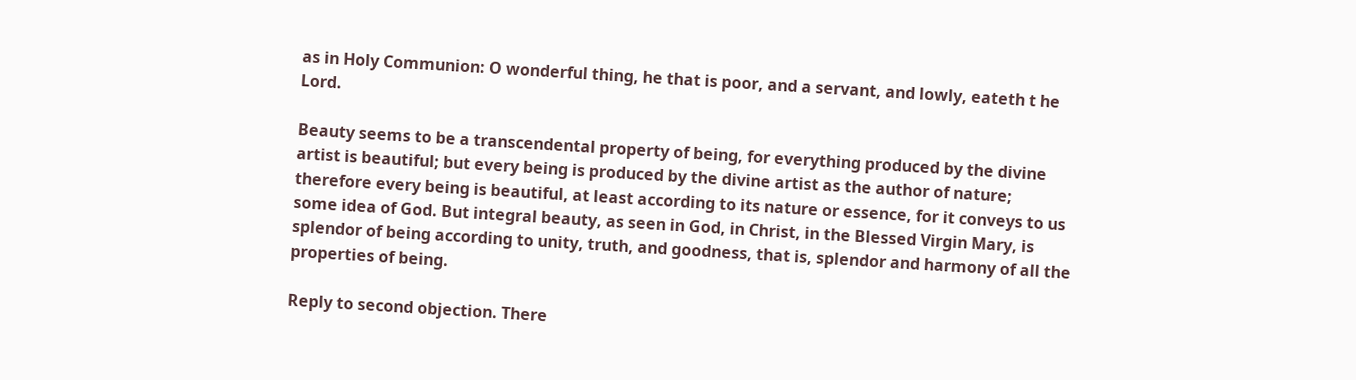as in Holy Communion: O wonderful thing, he that is poor, and a servant, and lowly, eateth t he Lord.

Beauty seems to be a transcendental property of being, for everything produced by the divine artist is beautiful; but every being is produced by the divine artist as the author of nature; therefore every being is beautiful, at least according to its nature or essence, for it conveys to us some idea of God. But integral beauty, as seen in God, in Christ, in the Blessed Virgin Mary, is splendor of being according to unity, truth, and goodness, that is, splendor and harmony of all the properties of being.

Reply to second objection. There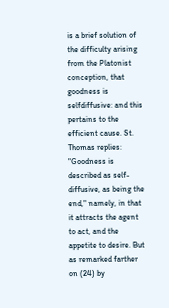is a brief solution of the difficulty arising from the Platonist conception, that goodness is selfdiffusive: and this pertains to the efficient cause. St. Thomas replies: "Goodness is described as self-diffusive, as being the end," namely, in that it attracts the agent to act, and the appetite to desire. But as remarked farther on (24) by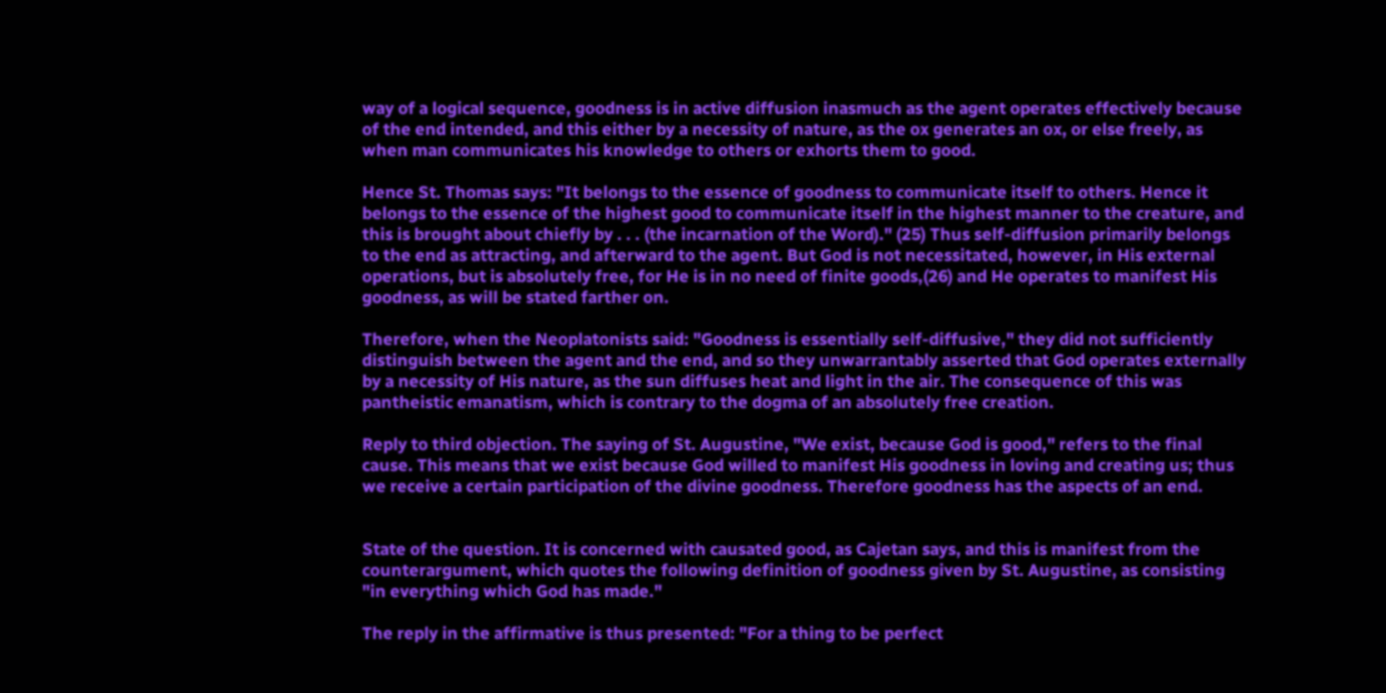way of a logical sequence, goodness is in active diffusion inasmuch as the agent operates effectively because of the end intended, and this either by a necessity of nature, as the ox generates an ox, or else freely, as when man communicates his knowledge to others or exhorts them to good.

Hence St. Thomas says: "It belongs to the essence of goodness to communicate itself to others. Hence it belongs to the essence of the highest good to communicate itself in the highest manner to the creature, and this is brought about chiefly by . . . (the incarnation of the Word)." (25) Thus self-diffusion primarily belongs to the end as attracting, and afterward to the agent. But God is not necessitated, however, in His external operations, but is absolutely free, for He is in no need of finite goods,(26) and He operates to manifest His goodness, as will be stated farther on.

Therefore, when the Neoplatonists said: "Goodness is essentially self-diffusive," they did not sufficiently distinguish between the agent and the end, and so they unwarrantably asserted that God operates externally by a necessity of His nature, as the sun diffuses heat and light in the air. The consequence of this was pantheistic emanatism, which is contrary to the dogma of an absolutely free creation.

Reply to third objection. The saying of St. Augustine, "We exist, because God is good," refers to the final cause. This means that we exist because God willed to manifest His goodness in loving and creating us; thus we receive a certain participation of the divine goodness. Therefore goodness has the aspects of an end.


State of the question. It is concerned with causated good, as Cajetan says, and this is manifest from the counterargument, which quotes the following definition of goodness given by St. Augustine, as consisting "in everything which God has made."

The reply in the affirmative is thus presented: "For a thing to be perfect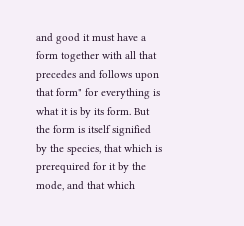and good it must have a form together with all that precedes and follows upon that form" for everything is what it is by its form. But the form is itself signified by the species, that which is prerequired for it by the mode, and that which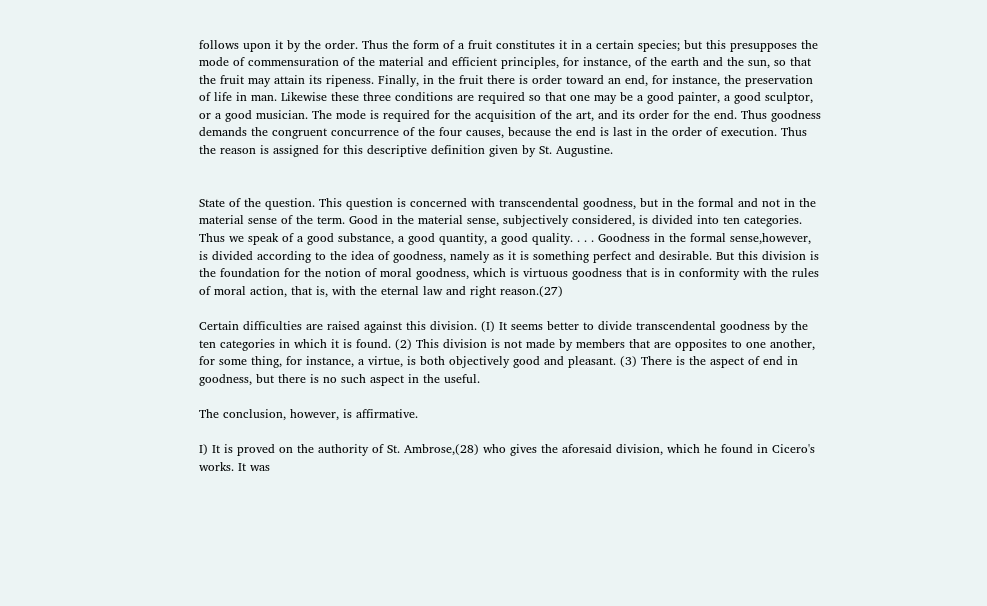follows upon it by the order. Thus the form of a fruit constitutes it in a certain species; but this presupposes the mode of commensuration of the material and efficient principles, for instance, of the earth and the sun, so that the fruit may attain its ripeness. Finally, in the fruit there is order toward an end, for instance, the preservation of life in man. Likewise these three conditions are required so that one may be a good painter, a good sculptor, or a good musician. The mode is required for the acquisition of the art, and its order for the end. Thus goodness demands the congruent concurrence of the four causes, because the end is last in the order of execution. Thus the reason is assigned for this descriptive definition given by St. Augustine.


State of the question. This question is concerned with transcendental goodness, but in the formal and not in the material sense of the term. Good in the material sense, subjectively considered, is divided into ten categories. Thus we speak of a good substance, a good quantity, a good quality. . . . Goodness in the formal sense,however, is divided according to the idea of goodness, namely as it is something perfect and desirable. But this division is the foundation for the notion of moral goodness, which is virtuous goodness that is in conformity with the rules of moral action, that is, with the eternal law and right reason.(27)

Certain difficulties are raised against this division. (I) It seems better to divide transcendental goodness by the ten categories in which it is found. (2) This division is not made by members that are opposites to one another, for some thing, for instance, a virtue, is both objectively good and pleasant. (3) There is the aspect of end in goodness, but there is no such aspect in the useful.

The conclusion, however, is affirmative.

I) It is proved on the authority of St. Ambrose,(28) who gives the aforesaid division, which he found in Cicero's works. It was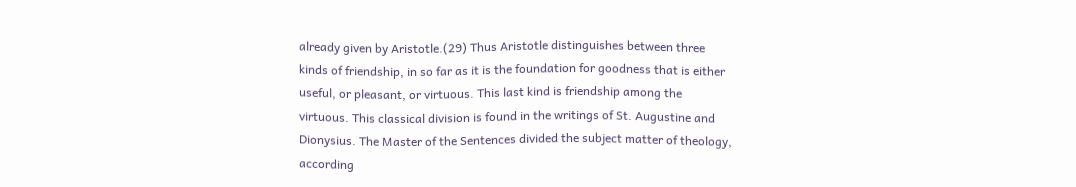already given by Aristotle.(29) Thus Aristotle distinguishes between three kinds of friendship, in so far as it is the foundation for goodness that is either useful, or pleasant, or virtuous. This last kind is friendship among the virtuous. This classical division is found in the writings of St. Augustine and Dionysius. The Master of the Sentences divided the subject matter of theology, according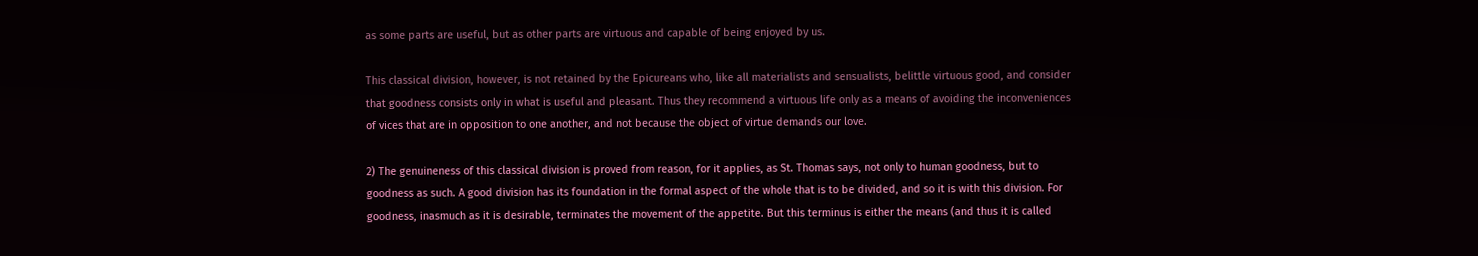as some parts are useful, but as other parts are virtuous and capable of being enjoyed by us.

This classical division, however, is not retained by the Epicureans who, like all materialists and sensualists, belittle virtuous good, and consider that goodness consists only in what is useful and pleasant. Thus they recommend a virtuous life only as a means of avoiding the inconveniences of vices that are in opposition to one another, and not because the object of virtue demands our love.

2) The genuineness of this classical division is proved from reason, for it applies, as St. Thomas says, not only to human goodness, but to goodness as such. A good division has its foundation in the formal aspect of the whole that is to be divided, and so it is with this division. For goodness, inasmuch as it is desirable, terminates the movement of the appetite. But this terminus is either the means (and thus it is called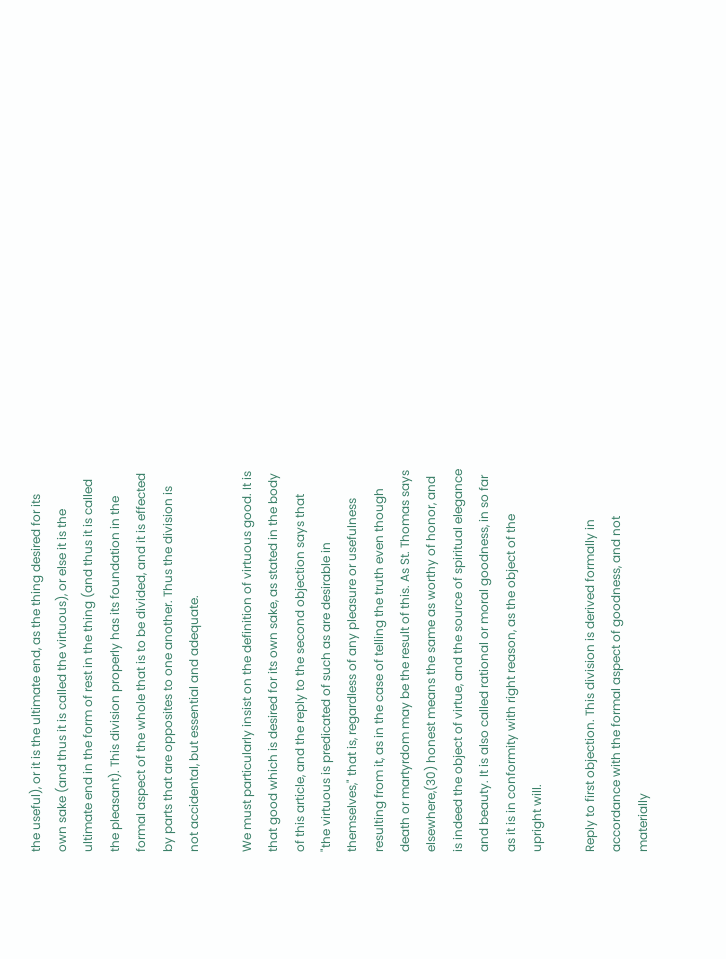the useful), or it is the ultimate end, as the thing desired for its own sake (and thus it is called the virtuous), or else it is the ultimate end in the form of rest in the thing (and thus it is called the pleasant). This division properly has its foundation in the formal aspect of the whole that is to be divided, and it is effected by parts that are opposites to one another. Thus the division is not accidental, but essential and adequate.

We must particularly insist on the definition of virtuous good. It is that good which is desired for its own sake, as stated in the body of this article, and the reply to the second objection says that "the virtuous is predicated of such as are desirable in themselves," that is, regardless of any pleasure or usefulness resulting from it, as in the case of telling the truth even though death or martyrdom may be the result of this. As St. Thomas says elsewhere,(30) honest means the same as worthy of honor, and is indeed the object of virtue, and the source of spiritual elegance and beauty. It is also called rational or moral goodness, in so far as it is in conformity with right reason, as the object of the upright will.

Reply to first objection. This division is derived formally in accordance with the formal aspect of goodness, and not materially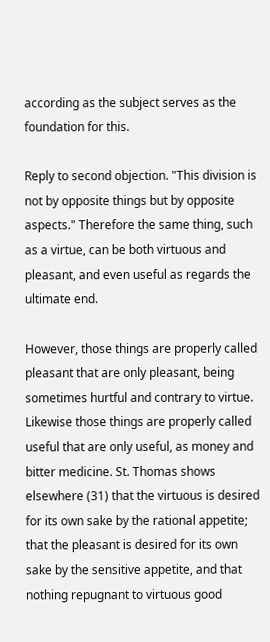according as the subject serves as the foundation for this.

Reply to second objection. "This division is not by opposite things but by opposite aspects." Therefore the same thing, such as a virtue, can be both virtuous and pleasant, and even useful as regards the ultimate end.

However, those things are properly called pleasant that are only pleasant, being sometimes hurtful and contrary to virtue. Likewise those things are properly called useful that are only useful, as money and bitter medicine. St. Thomas shows elsewhere (31) that the virtuous is desired for its own sake by the rational appetite; that the pleasant is desired for its own sake by the sensitive appetite, and that nothing repugnant to virtuous good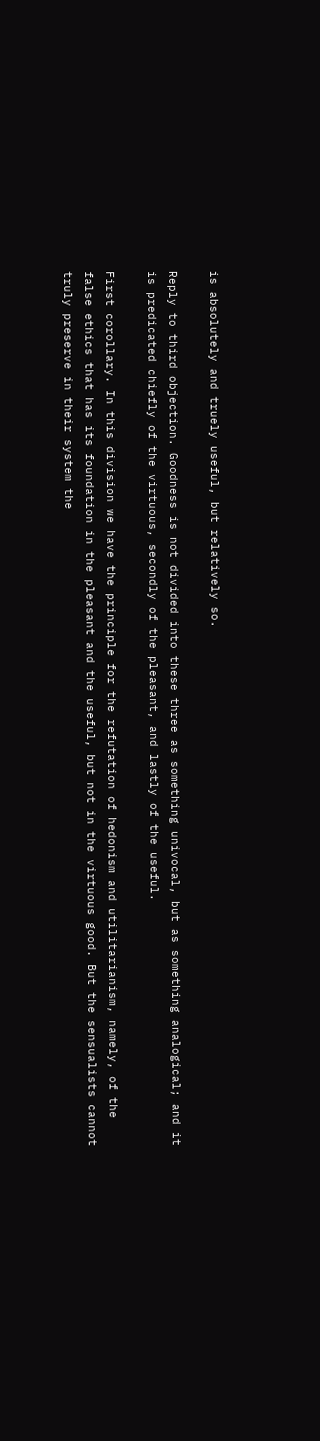is absolutely and truely useful, but relatively so.

Reply to third objection. Goodness is not divided into these three as something univocal, but as something analogical; and it is predicated chiefly of the virtuous, secondly of the pleasant, and lastly of the useful.

First corollary. In this division we have the principle for the refutation of hedonism and utilitarianism, namely, of the false ethics that has its foundation in the pleasant and the useful, but not in the virtuous good. But the sensualists cannot truly preserve in their system the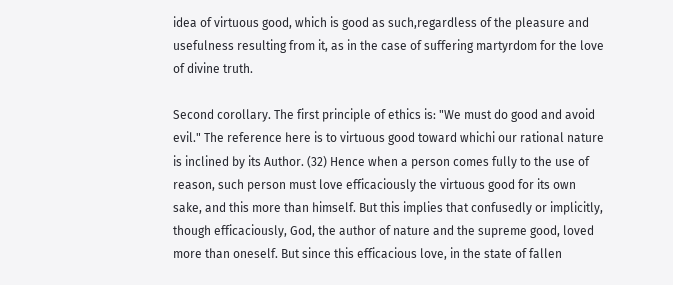idea of virtuous good, which is good as such,regardless of the pleasure and usefulness resulting from it, as in the case of suffering martyrdom for the love of divine truth.

Second corollary. The first principle of ethics is: "We must do good and avoid evil." The reference here is to virtuous good toward whichi our rational nature is inclined by its Author. (32) Hence when a person comes fully to the use of reason, such person must love efficaciously the virtuous good for its own sake, and this more than himself. But this implies that confusedly or implicitly, though efficaciously, God, the author of nature and the supreme good, loved more than oneself. But since this efficacious love, in the state of fallen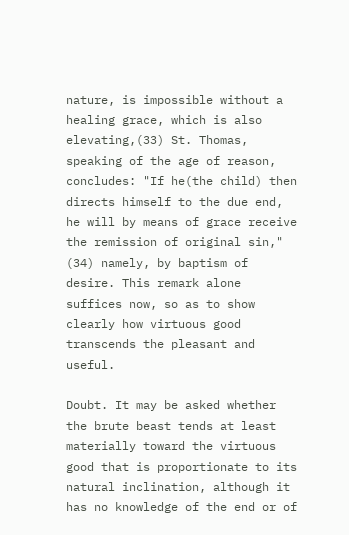nature, is impossible without a healing grace, which is also elevating,(33) St. Thomas, speaking of the age of reason, concludes: "If he(the child) then directs himself to the due end, he will by means of grace receive the remission of original sin," (34) namely, by baptism of desire. This remark alone suffices now, so as to show clearly how virtuous good transcends the pleasant and useful.

Doubt. It may be asked whether the brute beast tends at least materially toward the virtuous good that is proportionate to its natural inclination, although it has no knowledge of the end or of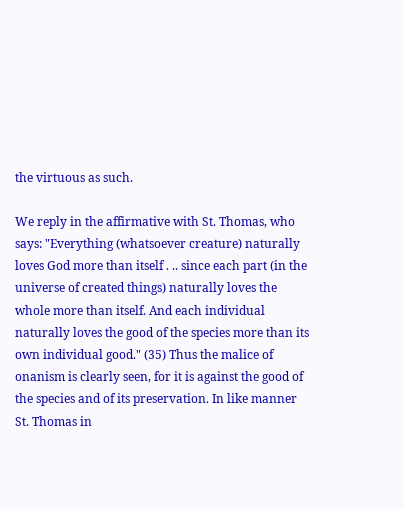the virtuous as such.

We reply in the affirmative with St. Thomas, who says: "Everything (whatsoever creature) naturally loves God more than itself . .. since each part (in the universe of created things) naturally loves the whole more than itself. And each individual naturally loves the good of the species more than its own individual good." (35) Thus the malice of onanism is clearly seen, for it is against the good of the species and of its preservation. In like manner St. Thomas in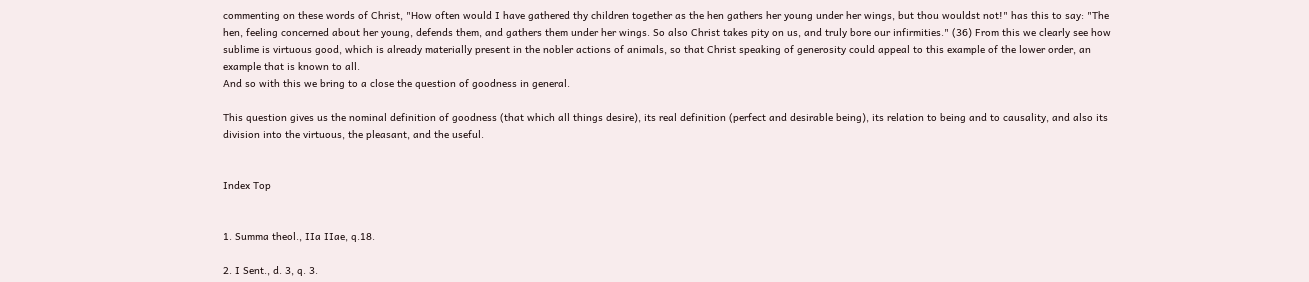commenting on these words of Christ, "How often would I have gathered thy children together as the hen gathers her young under her wings, but thou wouldst not!" has this to say: "The hen, feeling concerned about her young, defends them, and gathers them under her wings. So also Christ takes pity on us, and truly bore our infirmities." (36) From this we clearly see how sublime is virtuous good, which is already materially present in the nobler actions of animals, so that Christ speaking of generosity could appeal to this example of the lower order, an example that is known to all.
And so with this we bring to a close the question of goodness in general.

This question gives us the nominal definition of goodness (that which all things desire), its real definition (perfect and desirable being), its relation to being and to causality, and also its division into the virtuous, the pleasant, and the useful.


Index Top


1. Summa theol., IIa IIae, q.18.

2. I Sent., d. 3, q. 3.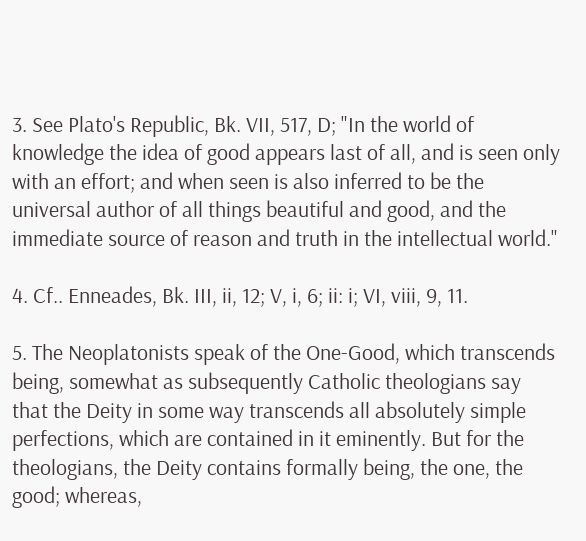3. See Plato's Republic, Bk. VII, 517, D; "In the world of knowledge the idea of good appears last of all, and is seen only with an effort; and when seen is also inferred to be the universal author of all things beautiful and good, and the immediate source of reason and truth in the intellectual world."

4. Cf.. Enneades, Bk. III, ii, 12; V, i, 6; ii: i; VI, viii, 9, 11.

5. The Neoplatonists speak of the One-Good, which transcends being, somewhat as subsequently Catholic theologians say that the Deity in some way transcends all absolutely simple perfections, which are contained in it eminently. But for the theologians, the Deity contains formally being, the one, the good; whereas,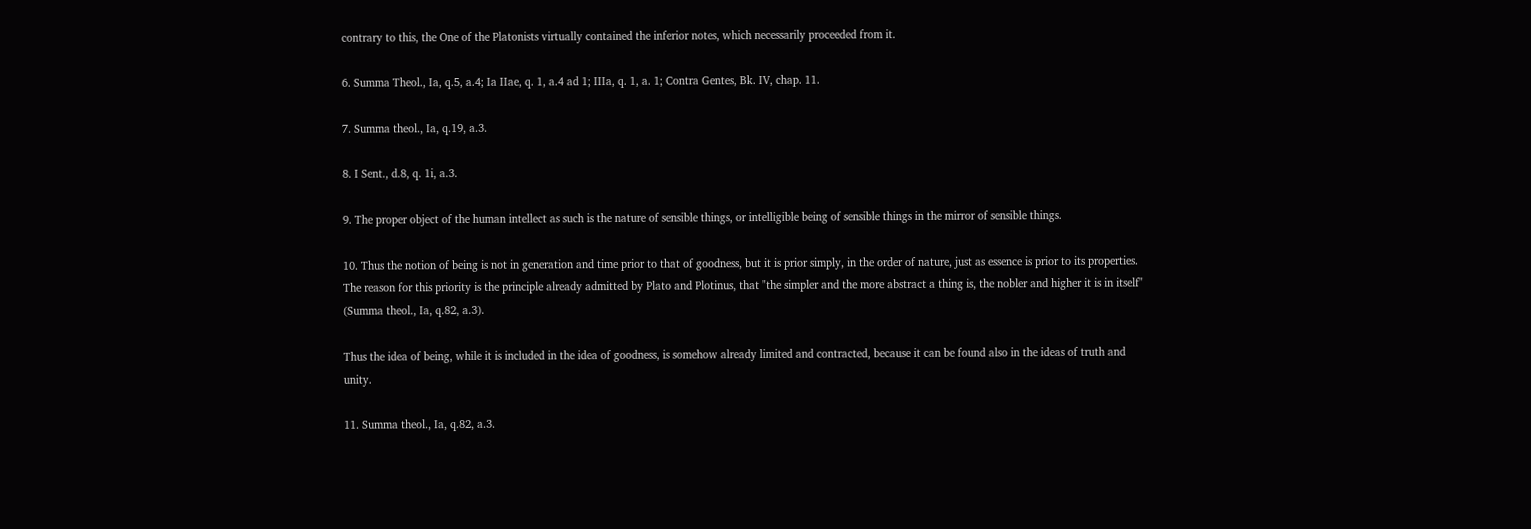contrary to this, the One of the Platonists virtually contained the inferior notes, which necessarily proceeded from it.

6. Summa Theol., Ia, q.5, a.4; Ia IIae, q. 1, a.4 ad 1; IIIa, q. 1, a. 1; Contra Gentes, Bk. IV, chap. 11.

7. Summa theol., Ia, q.19, a.3.

8. I Sent., d.8, q. 1i, a.3.

9. The proper object of the human intellect as such is the nature of sensible things, or intelligible being of sensible things in the mirror of sensible things.

10. Thus the notion of being is not in generation and time prior to that of goodness, but it is prior simply, in the order of nature, just as essence is prior to its properties. The reason for this priority is the principle already admitted by Plato and Plotinus, that "the simpler and the more abstract a thing is, the nobler and higher it is in itself" (Summa theol., Ia, q.82, a.3).

Thus the idea of being, while it is included in the idea of goodness, is somehow already limited and contracted, because it can be found also in the ideas of truth and unity.

11. Summa theol., Ia, q.82, a.3.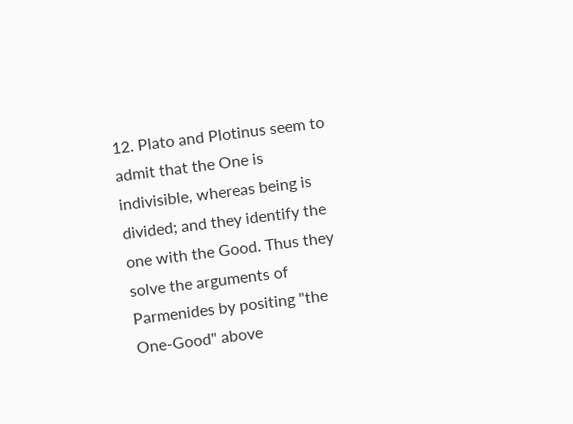12. Plato and Plotinus seem to admit that the One is indivisible, whereas being is divided; and they identify the one with the Good. Thus they solve the arguments of Parmenides by positing "the One-Good" above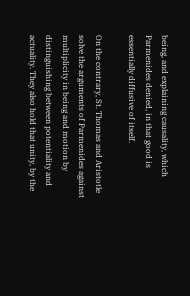being, and explaining causality, which Parmenides denied, in that good is essentially diffusive of itself.

On the contrary, St. Thomas and Aristotle solve the arguments of Parmenides against multiplicity in being and motion by distinguishing between potentiality and actuality. They also hold that unity, by the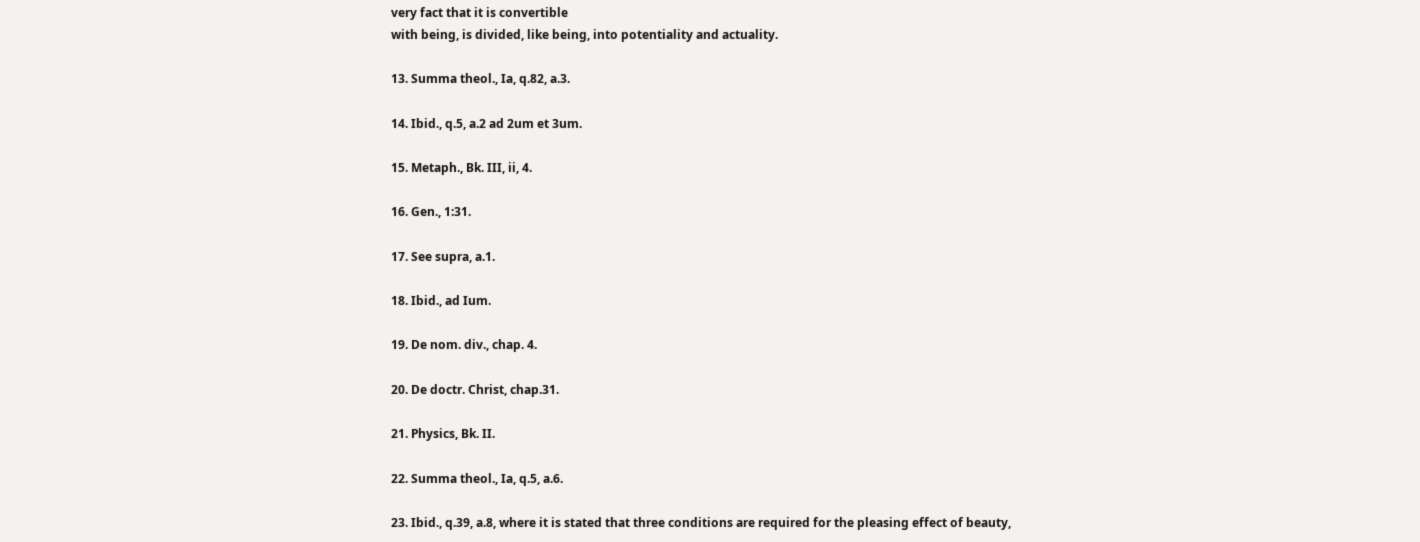very fact that it is convertible
with being, is divided, like being, into potentiality and actuality.

13. Summa theol., Ia, q.82, a.3.

14. Ibid., q.5, a.2 ad 2um et 3um.

15. Metaph., Bk. III, ii, 4.

16. Gen., 1:31.

17. See supra, a.1.

18. Ibid., ad Ium.

19. De nom. div., chap. 4.

20. De doctr. Christ, chap.31.

21. Physics, Bk. II.

22. Summa theol., Ia, q.5, a.6.

23. Ibid., q.39, a.8, where it is stated that three conditions are required for the pleasing effect of beauty,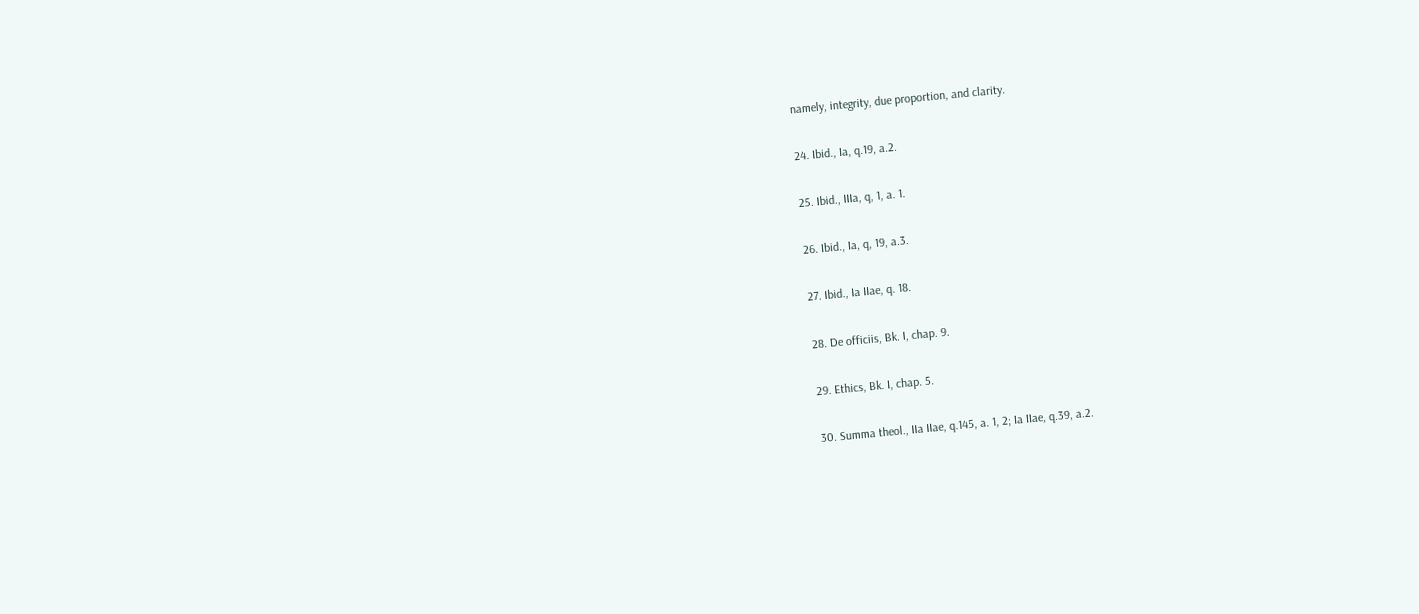namely, integrity, due proportion, and clarity.

24. Ibid., Ia, q.19, a.2.

25. Ibid., IIIa, q, 1, a. 1.

26. Ibid., Ia, q, 19, a.3.

27. Ibid., Ia IIae, q. 18.

28. De officiis, Bk. I, chap. 9.

29. Ethics, Bk. I, chap. 5.

30. Summa theol., IIa IIae, q.145, a. 1, 2; Ia IIae, q.39, a.2.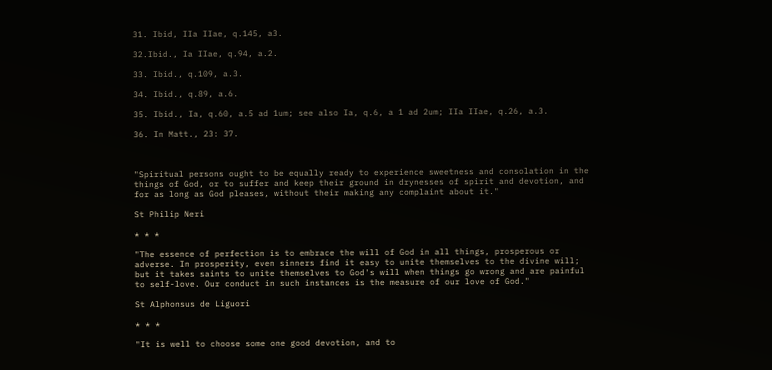31. Ibid, IIa IIae, q.145, a3.

32.Ibid., Ia IIae, q.94, a.2.

33. Ibid., q.109, a.3.

34. Ibid., q.89, a.6.

35. Ibid., Ia, q.60, a.5 ad 1um; see also Ia, q.6, a 1 ad 2um; IIa IIae, q.26, a.3.

36. In Matt., 23: 37.



"Spiritual persons ought to be equally ready to experience sweetness and consolation in the things of God, or to suffer and keep their ground in drynesses of spirit and devotion, and for as long as God pleases, without their making any complaint about it."

St Philip Neri

* * *

"The essence of perfection is to embrace the will of God in all things, prosperous or adverse. In prosperity, even sinners find it easy to unite themselves to the divine will; but it takes saints to unite themselves to God's will when things go wrong and are painful to self-love. Our conduct in such instances is the measure of our love of God."

St Alphonsus de Liguori

* * *

"It is well to choose some one good devotion, and to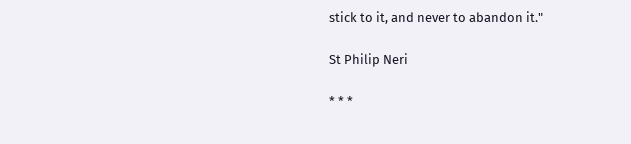stick to it, and never to abandon it."

St Philip Neri

* * *